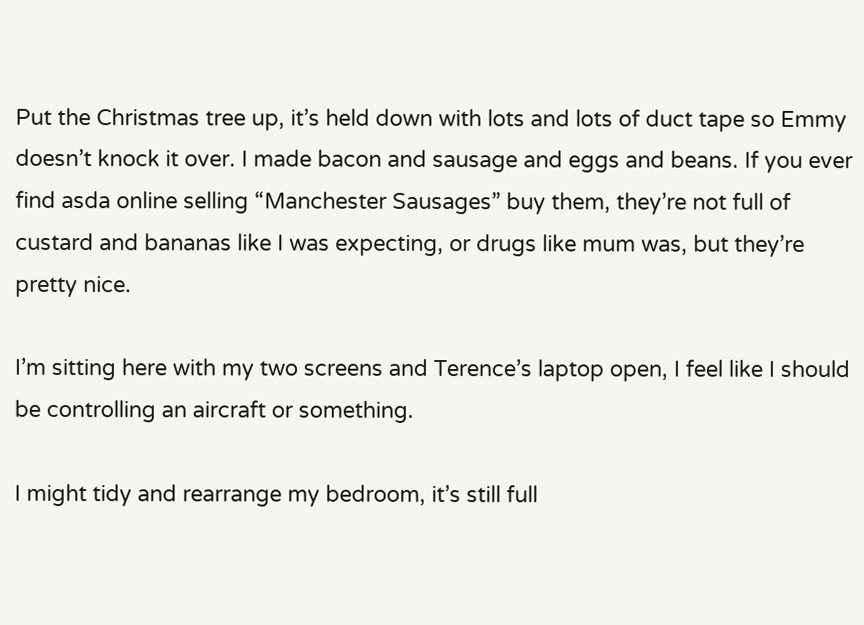Put the Christmas tree up, it’s held down with lots and lots of duct tape so Emmy doesn’t knock it over. I made bacon and sausage and eggs and beans. If you ever find asda online selling “Manchester Sausages” buy them, they’re not full of custard and bananas like I was expecting, or drugs like mum was, but they’re pretty nice.

I’m sitting here with my two screens and Terence’s laptop open, I feel like I should be controlling an aircraft or something.

I might tidy and rearrange my bedroom, it’s still full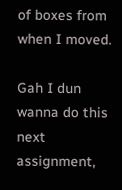of boxes from when I moved.

Gah I dun wanna do this next assignment,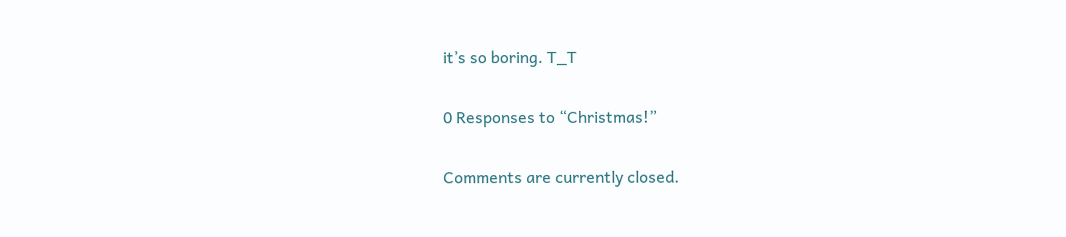it’s so boring. T_T

0 Responses to “Christmas!”

Comments are currently closed.